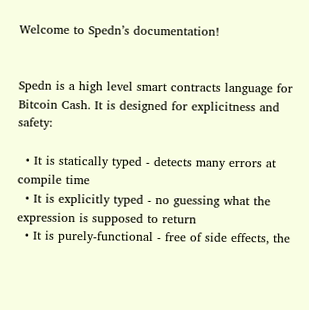Welcome to Spedn’s documentation!


Spedn is a high level smart contracts language for Bitcoin Cash. It is designed for explicitness and safety:

  • It is statically typed - detects many errors at compile time
  • It is explicitly typed - no guessing what the expression is supposed to return
  • It is purely-functional - free of side effects, the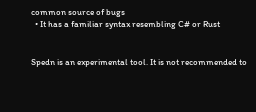common source of bugs
  • It has a familiar syntax resembling C# or Rust


Spedn is an experimental tool. It is not recommended to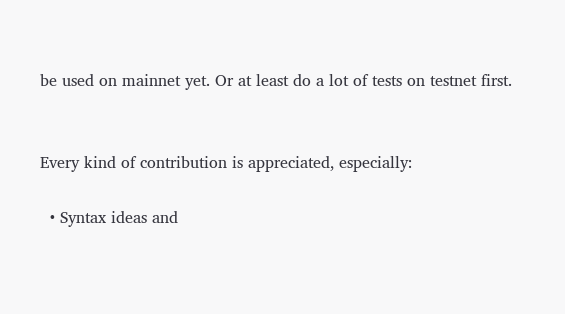be used on mainnet yet. Or at least do a lot of tests on testnet first.


Every kind of contribution is appreciated, especially:

  • Syntax ideas and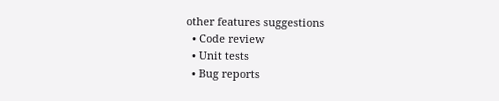other features suggestions
  • Code review
  • Unit tests
  • Bug reports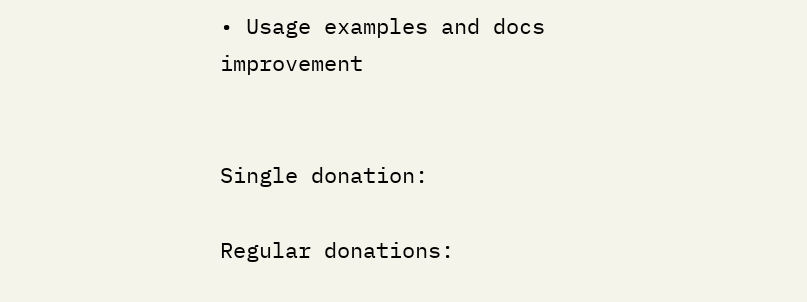• Usage examples and docs improvement


Single donation:

Regular donations: